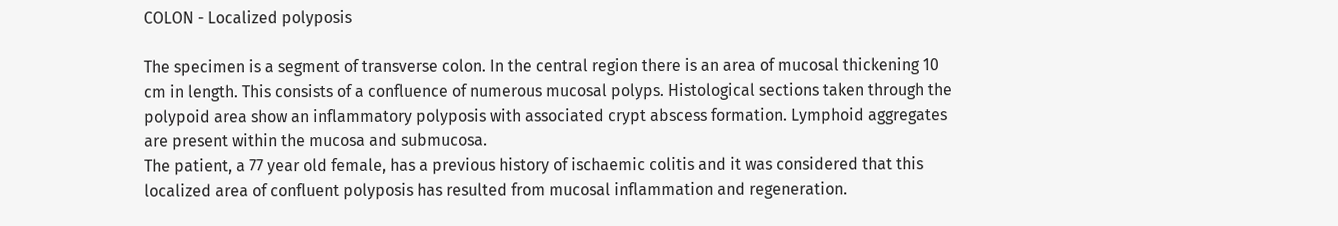COLON - Localized polyposis

The specimen is a segment of transverse colon. In the central region there is an area of mucosal thickening 10 cm in length. This consists of a confluence of numerous mucosal polyps. Histological sections taken through the polypoid area show an inflammatory polyposis with associated crypt abscess formation. Lymphoid aggregates are present within the mucosa and submucosa.
The patient, a 77 year old female, has a previous history of ischaemic colitis and it was considered that this localized area of confluent polyposis has resulted from mucosal inflammation and regeneration.